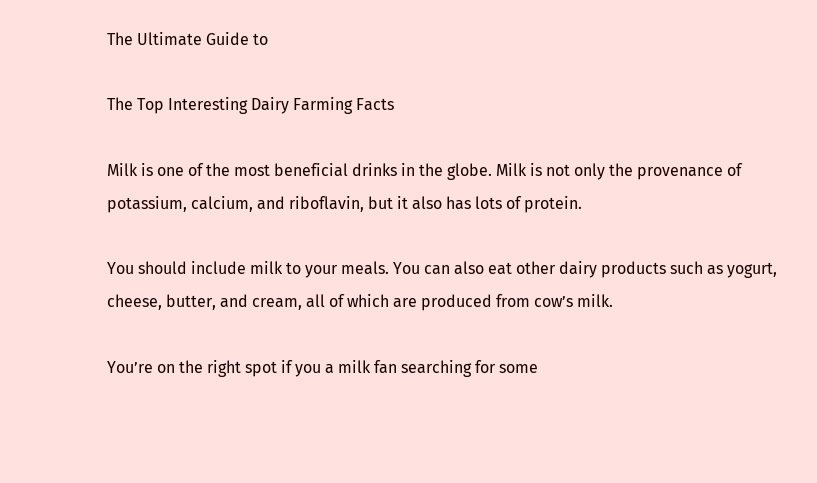The Ultimate Guide to

The Top Interesting Dairy Farming Facts

Milk is one of the most beneficial drinks in the globe. Milk is not only the provenance of potassium, calcium, and riboflavin, but it also has lots of protein.

You should include milk to your meals. You can also eat other dairy products such as yogurt, cheese, butter, and cream, all of which are produced from cow’s milk.

You’re on the right spot if you a milk fan searching for some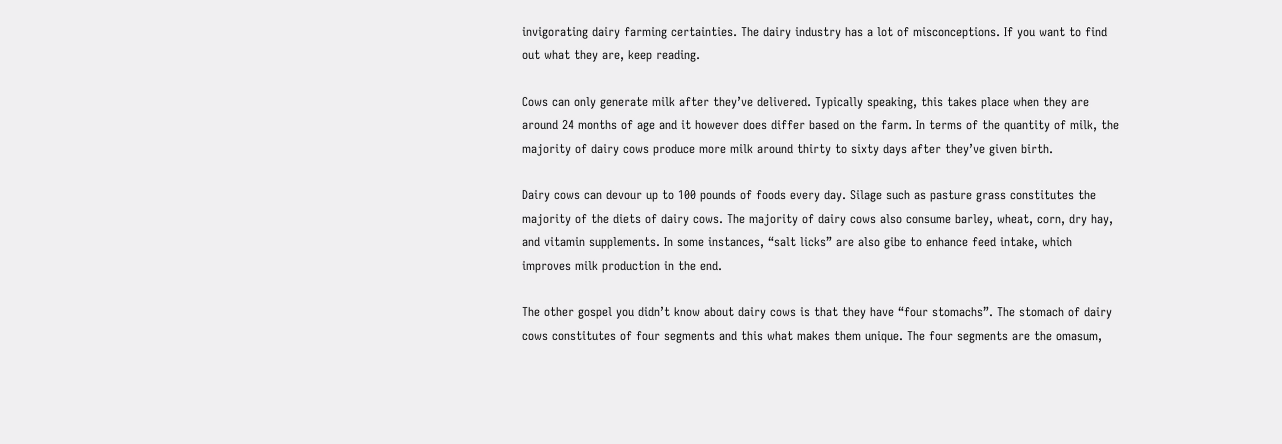invigorating dairy farming certainties. The dairy industry has a lot of misconceptions. If you want to find out what they are, keep reading.

Cows can only generate milk after they’ve delivered. Typically speaking, this takes place when they are around 24 months of age and it however does differ based on the farm. In terms of the quantity of milk, the majority of dairy cows produce more milk around thirty to sixty days after they’ve given birth.

Dairy cows can devour up to 100 pounds of foods every day. Silage such as pasture grass constitutes the majority of the diets of dairy cows. The majority of dairy cows also consume barley, wheat, corn, dry hay, and vitamin supplements. In some instances, “salt licks” are also gibe to enhance feed intake, which improves milk production in the end.

The other gospel you didn’t know about dairy cows is that they have “four stomachs”. The stomach of dairy cows constitutes of four segments and this what makes them unique. The four segments are the omasum,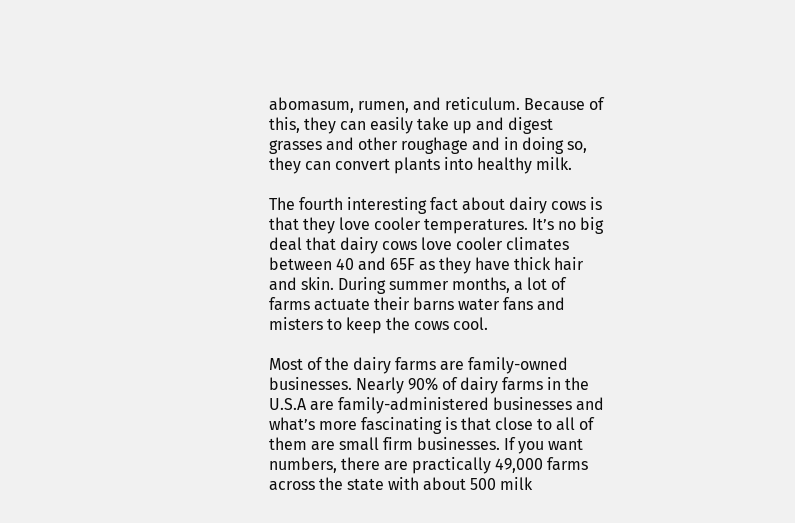abomasum, rumen, and reticulum. Because of this, they can easily take up and digest grasses and other roughage and in doing so, they can convert plants into healthy milk.

The fourth interesting fact about dairy cows is that they love cooler temperatures. It’s no big deal that dairy cows love cooler climates between 40 and 65F as they have thick hair and skin. During summer months, a lot of farms actuate their barns water fans and misters to keep the cows cool.

Most of the dairy farms are family-owned businesses. Nearly 90% of dairy farms in the U.S.A are family-administered businesses and what’s more fascinating is that close to all of them are small firm businesses. If you want numbers, there are practically 49,000 farms across the state with about 500 milk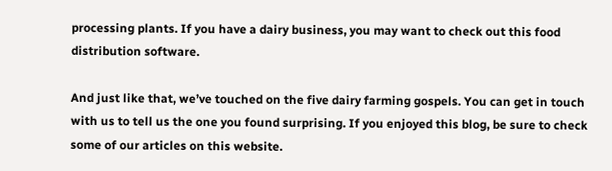processing plants. If you have a dairy business, you may want to check out this food distribution software.

And just like that, we’ve touched on the five dairy farming gospels. You can get in touch with us to tell us the one you found surprising. If you enjoyed this blog, be sure to check some of our articles on this website.